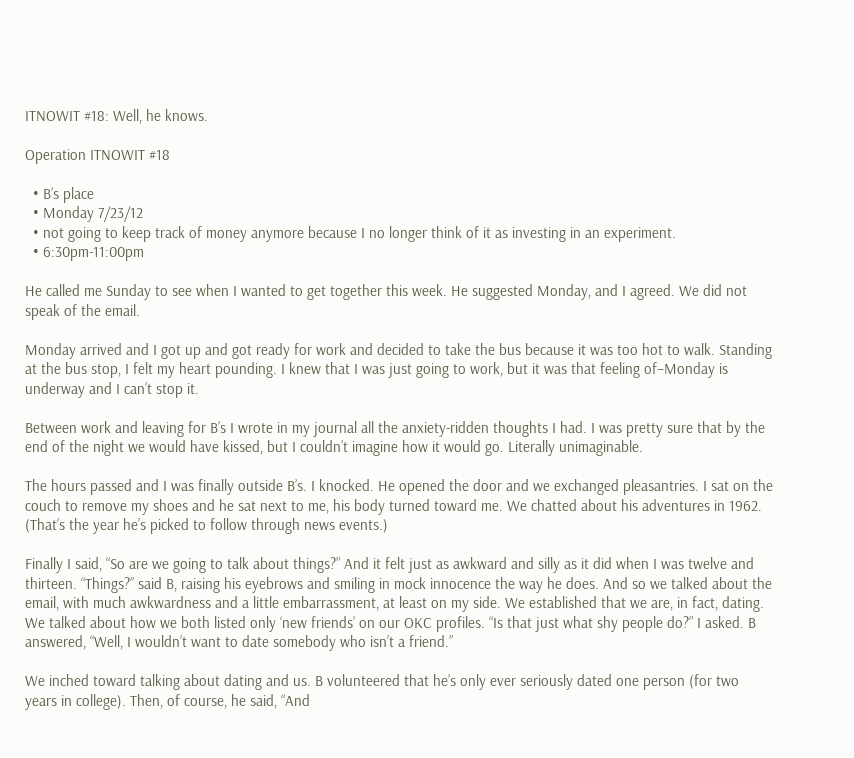ITNOWIT #18: Well, he knows.

Operation ITNOWIT #18

  • B’s place
  • Monday 7/23/12
  • not going to keep track of money anymore because I no longer think of it as investing in an experiment.
  • 6:30pm-11:00pm

He called me Sunday to see when I wanted to get together this week. He suggested Monday, and I agreed. We did not speak of the email.

Monday arrived and I got up and got ready for work and decided to take the bus because it was too hot to walk. Standing at the bus stop, I felt my heart pounding. I knew that I was just going to work, but it was that feeling of–Monday is underway and I can’t stop it.

Between work and leaving for B’s I wrote in my journal all the anxiety-ridden thoughts I had. I was pretty sure that by the end of the night we would have kissed, but I couldn’t imagine how it would go. Literally unimaginable.

The hours passed and I was finally outside B’s. I knocked. He opened the door and we exchanged pleasantries. I sat on the couch to remove my shoes and he sat next to me, his body turned toward me. We chatted about his adventures in 1962. (That’s the year he’s picked to follow through news events.)

Finally I said, “So are we going to talk about things?” And it felt just as awkward and silly as it did when I was twelve and thirteen. “Things?” said B, raising his eyebrows and smiling in mock innocence the way he does. And so we talked about the email, with much awkwardness and a little embarrassment, at least on my side. We established that we are, in fact, dating. We talked about how we both listed only ‘new friends’ on our OKC profiles. “Is that just what shy people do?” I asked. B answered, “Well, I wouldn’t want to date somebody who isn’t a friend.”

We inched toward talking about dating and us. B volunteered that he’s only ever seriously dated one person (for two years in college). Then, of course, he said, “And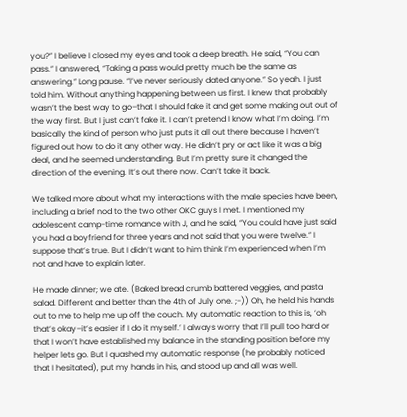you?” I believe I closed my eyes and took a deep breath. He said, “You can pass.” I answered, “Taking a pass would pretty much be the same as answering.” Long pause. “I’ve never seriously dated anyone.” So yeah. I just told him. Without anything happening between us first. I knew that probably wasn’t the best way to go–that I should fake it and get some making out out of the way first. But I just can’t fake it. I can’t pretend I know what I’m doing. I’m basically the kind of person who just puts it all out there because I haven’t figured out how to do it any other way. He didn’t pry or act like it was a big deal, and he seemed understanding. But I’m pretty sure it changed the direction of the evening. It’s out there now. Can’t take it back.

We talked more about what my interactions with the male species have been, including a brief nod to the two other OKC guys I met. I mentioned my adolescent camp-time romance with J, and he said, “You could have just said you had a boyfriend for three years and not said that you were twelve.” I suppose that’s true. But I didn’t want to him think I’m experienced when I’m not and have to explain later.

He made dinner; we ate. (Baked bread crumb battered veggies, and pasta salad. Different and better than the 4th of July one. ;-)) Oh, he held his hands out to me to help me up off the couch. My automatic reaction to this is, ‘oh that’s okay–it’s easier if I do it myself.’ I always worry that I’ll pull too hard or that I won’t have established my balance in the standing position before my helper lets go. But I quashed my automatic response (he probably noticed that I hesitated), put my hands in his, and stood up and all was well.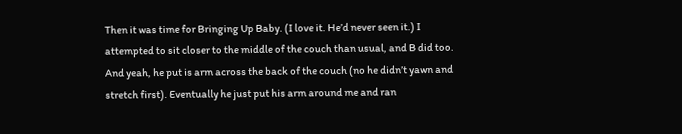Then it was time for Bringing Up Baby. (I love it. He’d never seen it.) I attempted to sit closer to the middle of the couch than usual, and B did too. And yeah, he put is arm across the back of the couch (no he didn’t yawn and stretch first). Eventually he just put his arm around me and ran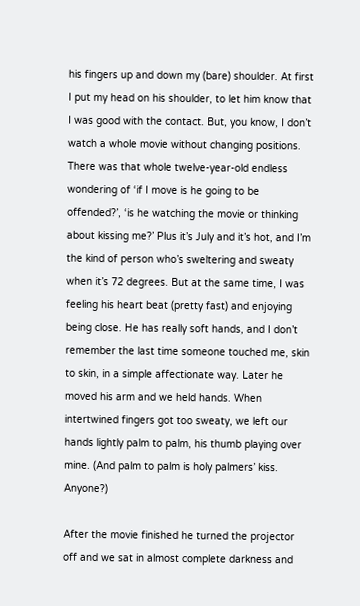his fingers up and down my (bare) shoulder. At first I put my head on his shoulder, to let him know that I was good with the contact. But, you know, I don’t watch a whole movie without changing positions. There was that whole twelve-year-old endless wondering of ‘if I move is he going to be offended?’, ‘is he watching the movie or thinking about kissing me?’ Plus it’s July and it’s hot, and I’m the kind of person who’s sweltering and sweaty when it’s 72 degrees. But at the same time, I was feeling his heart beat (pretty fast) and enjoying being close. He has really soft hands, and I don’t remember the last time someone touched me, skin to skin, in a simple affectionate way. Later he moved his arm and we held hands. When intertwined fingers got too sweaty, we left our hands lightly palm to palm, his thumb playing over mine. (And palm to palm is holy palmers’ kiss. Anyone?)

After the movie finished he turned the projector off and we sat in almost complete darkness and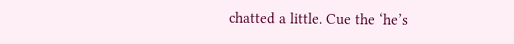chatted a little. Cue the ‘he’s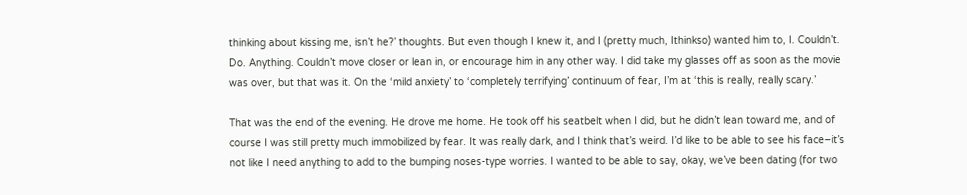thinking about kissing me, isn’t he?’ thoughts. But even though I knew it, and I (pretty much, Ithinkso) wanted him to, I. Couldn’t. Do. Anything. Couldn’t move closer or lean in, or encourage him in any other way. I did take my glasses off as soon as the movie was over, but that was it. On the ‘mild anxiety’ to ‘completely terrifying’ continuum of fear, I’m at ‘this is really, really scary.’

That was the end of the evening. He drove me home. He took off his seatbelt when I did, but he didn’t lean toward me, and of course I was still pretty much immobilized by fear. It was really dark, and I think that’s weird. I’d like to be able to see his face–it’s not like I need anything to add to the bumping noses-type worries. I wanted to be able to say, okay, we’ve been dating (for two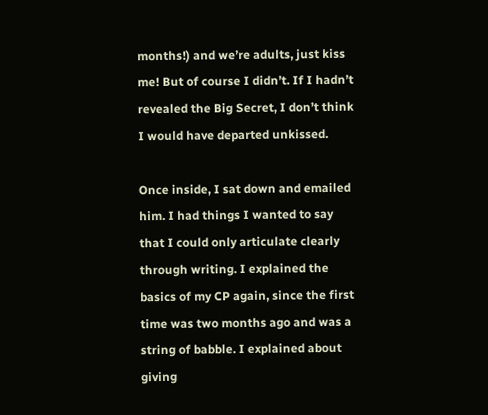months!) and we’re adults, just kiss me! But of course I didn’t. If I hadn’t revealed the Big Secret, I don’t think I would have departed unkissed.

Once inside, I sat down and emailed him. I had things I wanted to say that I could only articulate clearly through writing. I explained the basics of my CP again, since the first time was two months ago and was a string of babble. I explained about giving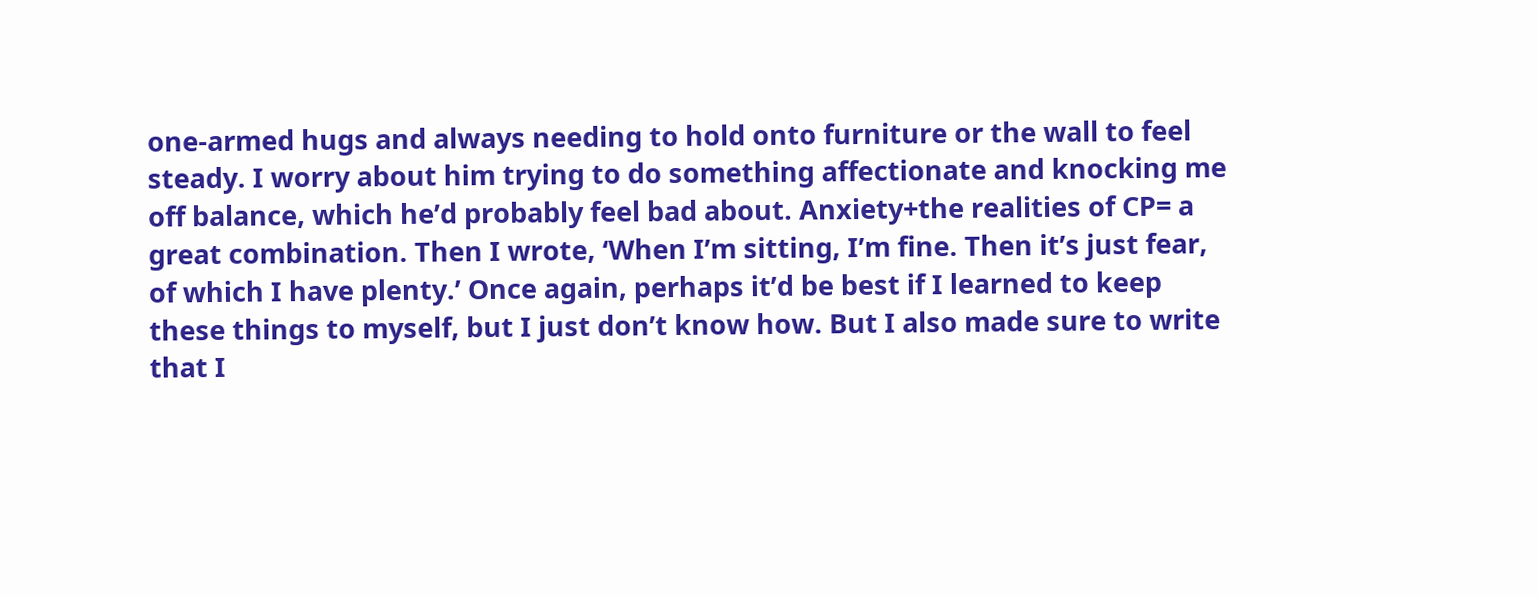one-armed hugs and always needing to hold onto furniture or the wall to feel steady. I worry about him trying to do something affectionate and knocking me off balance, which he’d probably feel bad about. Anxiety+the realities of CP= a great combination. Then I wrote, ‘When I’m sitting, I’m fine. Then it’s just fear, of which I have plenty.’ Once again, perhaps it’d be best if I learned to keep these things to myself, but I just don’t know how. But I also made sure to write that I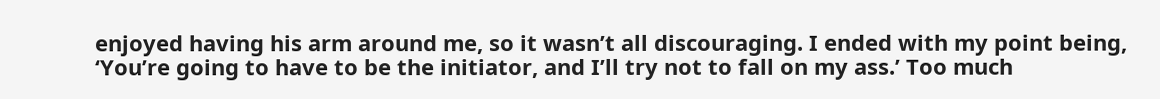enjoyed having his arm around me, so it wasn’t all discouraging. I ended with my point being, ‘You’re going to have to be the initiator, and I’ll try not to fall on my ass.’ Too much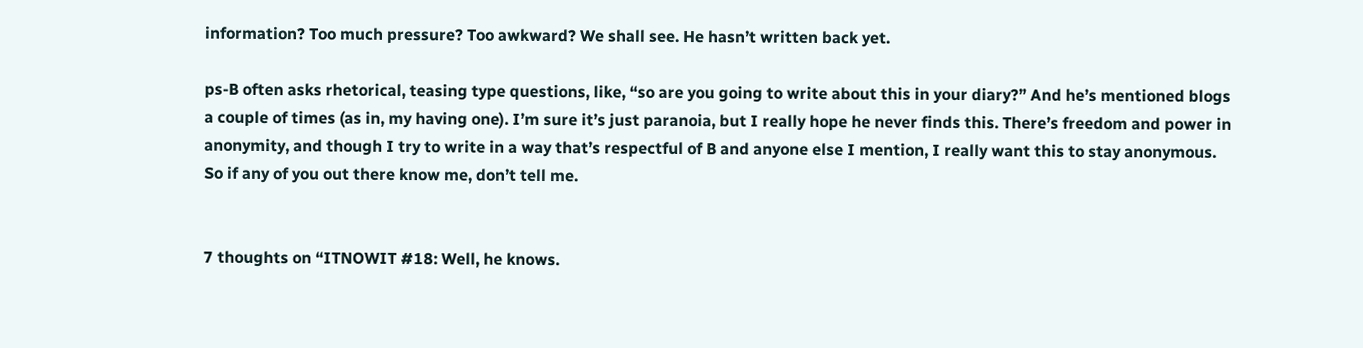information? Too much pressure? Too awkward? We shall see. He hasn’t written back yet.

ps-B often asks rhetorical, teasing type questions, like, “so are you going to write about this in your diary?” And he’s mentioned blogs a couple of times (as in, my having one). I’m sure it’s just paranoia, but I really hope he never finds this. There’s freedom and power in anonymity, and though I try to write in a way that’s respectful of B and anyone else I mention, I really want this to stay anonymous. So if any of you out there know me, don’t tell me.


7 thoughts on “ITNOWIT #18: Well, he knows.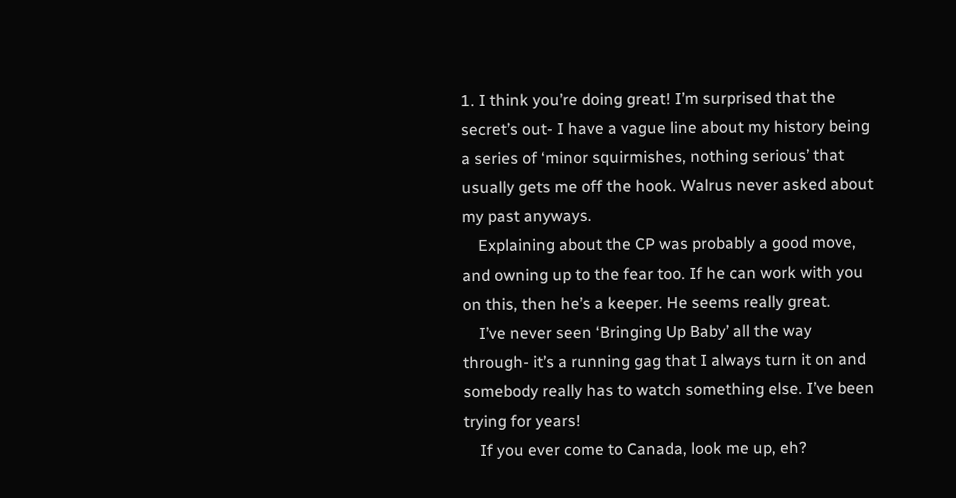1. I think you’re doing great! I’m surprised that the secret’s out- I have a vague line about my history being a series of ‘minor squirmishes, nothing serious’ that usually gets me off the hook. Walrus never asked about my past anyways.
    Explaining about the CP was probably a good move, and owning up to the fear too. If he can work with you on this, then he’s a keeper. He seems really great.
    I’ve never seen ‘Bringing Up Baby’ all the way through- it’s a running gag that I always turn it on and somebody really has to watch something else. I’ve been trying for years!
    If you ever come to Canada, look me up, eh?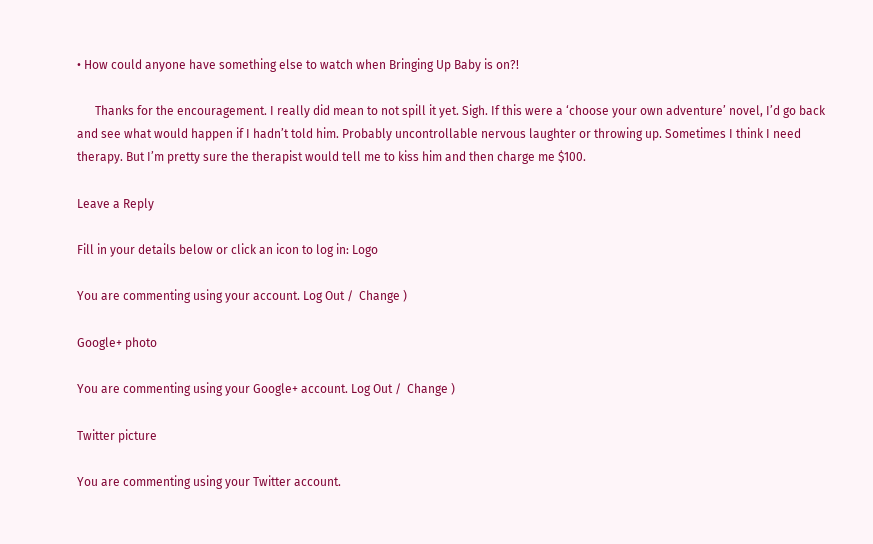• How could anyone have something else to watch when Bringing Up Baby is on?!

      Thanks for the encouragement. I really did mean to not spill it yet. Sigh. If this were a ‘choose your own adventure’ novel, I’d go back and see what would happen if I hadn’t told him. Probably uncontrollable nervous laughter or throwing up. Sometimes I think I need therapy. But I’m pretty sure the therapist would tell me to kiss him and then charge me $100.

Leave a Reply

Fill in your details below or click an icon to log in: Logo

You are commenting using your account. Log Out /  Change )

Google+ photo

You are commenting using your Google+ account. Log Out /  Change )

Twitter picture

You are commenting using your Twitter account.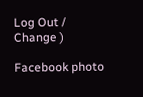Log Out /  Change )

Facebook photo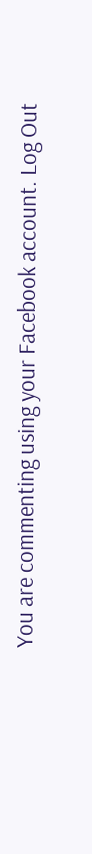You are commenting using your Facebook account. Log Out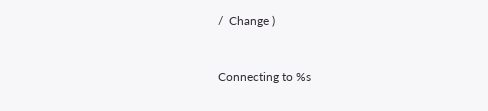/  Change )


Connecting to %s